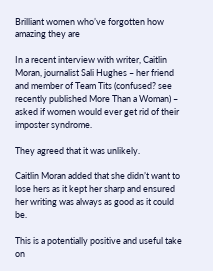Brilliant women who’ve forgotten how amazing they are

In a recent interview with writer, Caitlin Moran, journalist Sali Hughes – her friend and member of Team Tits (confused? see recently published More Than a Woman) – asked if women would ever get rid of their imposter syndrome.

They agreed that it was unlikely.

Caitlin Moran added that she didn’t want to lose hers as it kept her sharp and ensured her writing was always as good as it could be.

This is a potentially positive and useful take on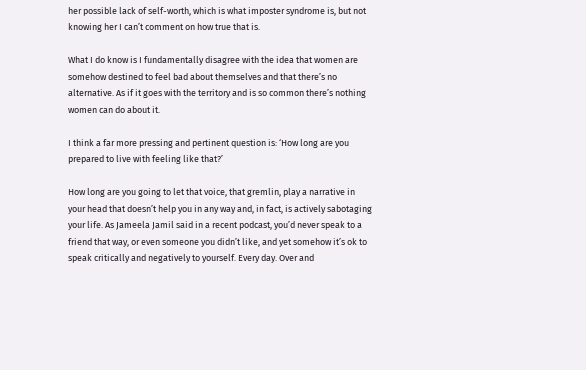her possible lack of self-worth, which is what imposter syndrome is, but not knowing her I can’t comment on how true that is.

What I do know is I fundamentally disagree with the idea that women are somehow destined to feel bad about themselves and that there’s no alternative. As if it goes with the territory and is so common there’s nothing women can do about it.

I think a far more pressing and pertinent question is: ‘How long are you prepared to live with feeling like that?’

How long are you going to let that voice, that gremlin, play a narrative in your head that doesn’t help you in any way and, in fact, is actively sabotaging your life. As Jameela Jamil said in a recent podcast, you’d never speak to a friend that way, or even someone you didn’t like, and yet somehow it’s ok to speak critically and negatively to yourself. Every day. Over and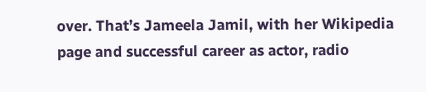over. That’s Jameela Jamil, with her Wikipedia page and successful career as actor, radio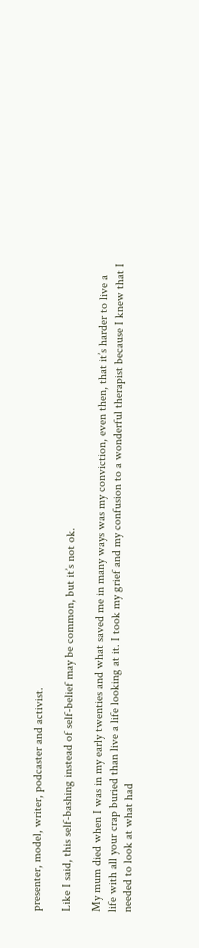presenter, model, writer, podcaster and activist.

Like I said, this self-bashing instead of self-belief may be common, but it’s not ok.

My mum died when I was in my early twenties and what saved me in many ways was my conviction, even then, that it’s harder to live a life with all your crap buried than live a life looking at it. I took my grief and my confusion to a wonderful therapist because I knew that I needed to look at what had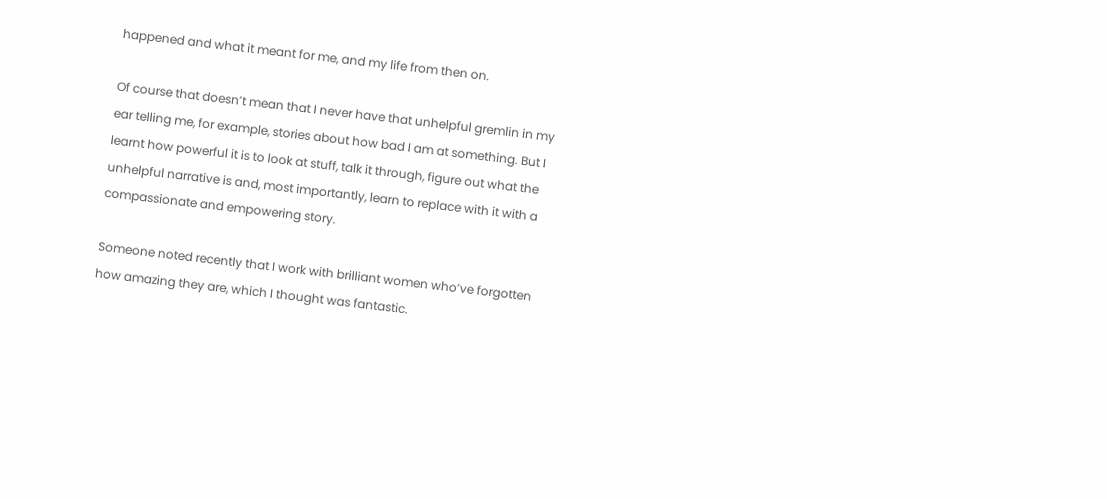happened and what it meant for me, and my life from then on.

Of course that doesn’t mean that I never have that unhelpful gremlin in my ear telling me, for example, stories about how bad I am at something. But I learnt how powerful it is to look at stuff, talk it through, figure out what the unhelpful narrative is and, most importantly, learn to replace with it with a compassionate and empowering story.

Someone noted recently that I work with brilliant women who’ve forgotten how amazing they are, which I thought was fantastic.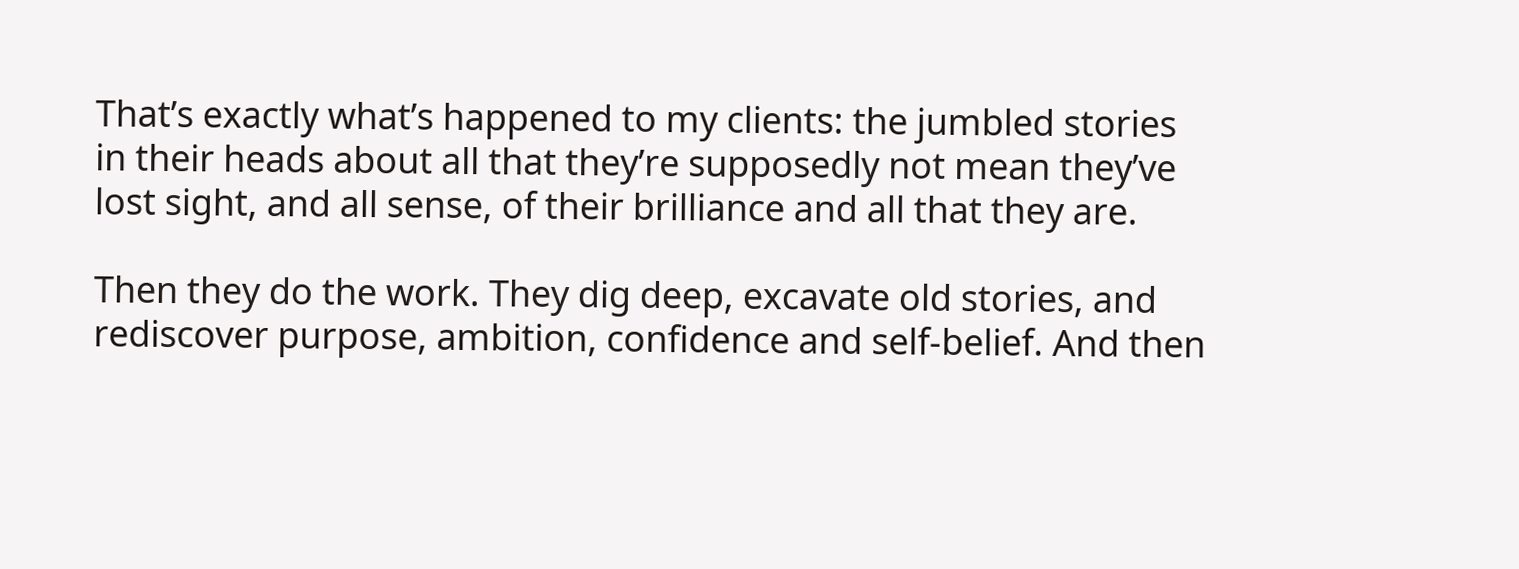That’s exactly what’s happened to my clients: the jumbled stories in their heads about all that they’re supposedly not mean they’ve lost sight, and all sense, of their brilliance and all that they are.

Then they do the work. They dig deep, excavate old stories, and rediscover purpose, ambition, confidence and self-belief. And then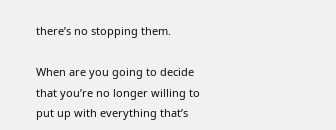there’s no stopping them.

When are you going to decide that you’re no longer willing to put up with everything that’s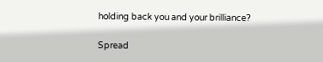holding back you and your brilliance?

Spread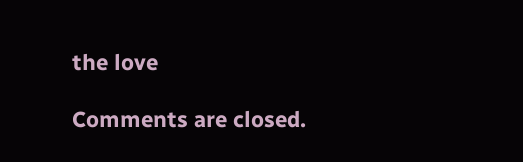the love

Comments are closed.